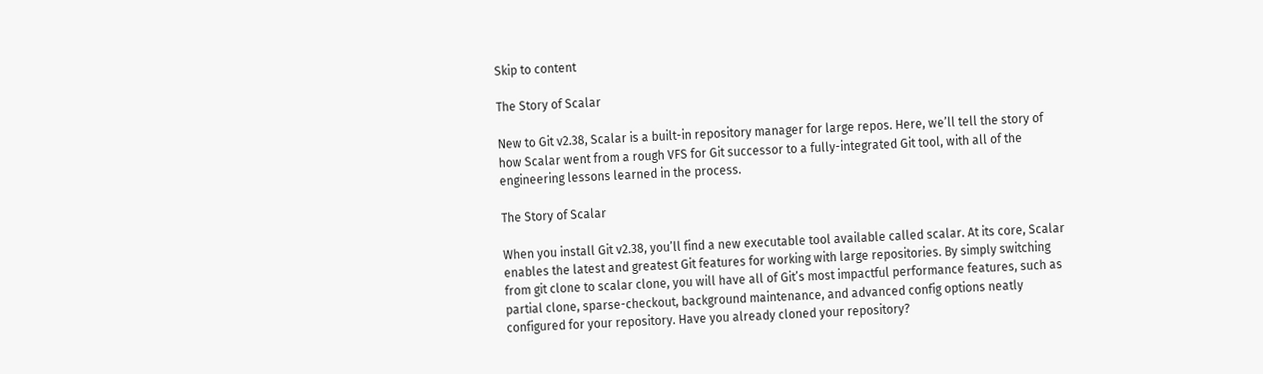Skip to content

The Story of Scalar

New to Git v2.38, Scalar is a built-in repository manager for large repos. Here, we’ll tell the story of how Scalar went from a rough VFS for Git successor to a fully-integrated Git tool, with all of the engineering lessons learned in the process.

The Story of Scalar

When you install Git v2.38, you’ll find a new executable tool available called scalar. At its core, Scalar enables the latest and greatest Git features for working with large repositories. By simply switching from git clone to scalar clone, you will have all of Git’s most impactful performance features, such as partial clone, sparse-checkout, background maintenance, and advanced config options neatly configured for your repository. Have you already cloned your repository?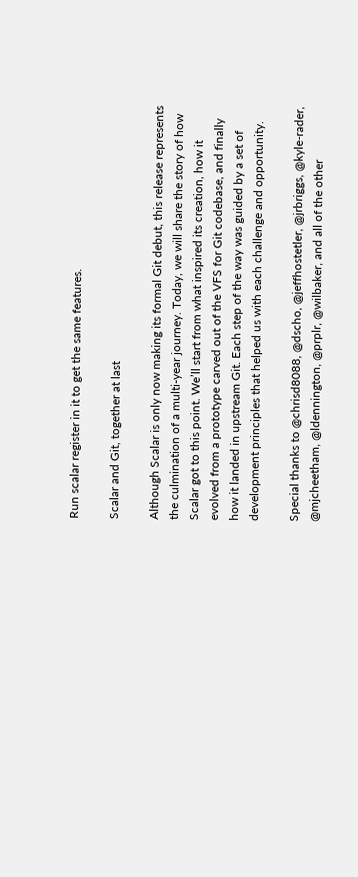Run scalar register in it to get the same features.

Scalar and Git, together at last

Although Scalar is only now making its formal Git debut, this release represents the culmination of a multi-year journey. Today, we will share the story of how Scalar got to this point. We’ll start from what inspired its creation, how it evolved from a prototype carved out of the VFS for Git codebase, and finally how it landed in upstream Git. Each step of the way was guided by a set of development principles that helped us with each challenge and opportunity.

Special thanks to @chrisd8088, @dscho, @jeffhostetler, @jrbriggs, @kyle-rader, @mjcheetham, @ldennington, @prplr, @wilbaker, and all of the other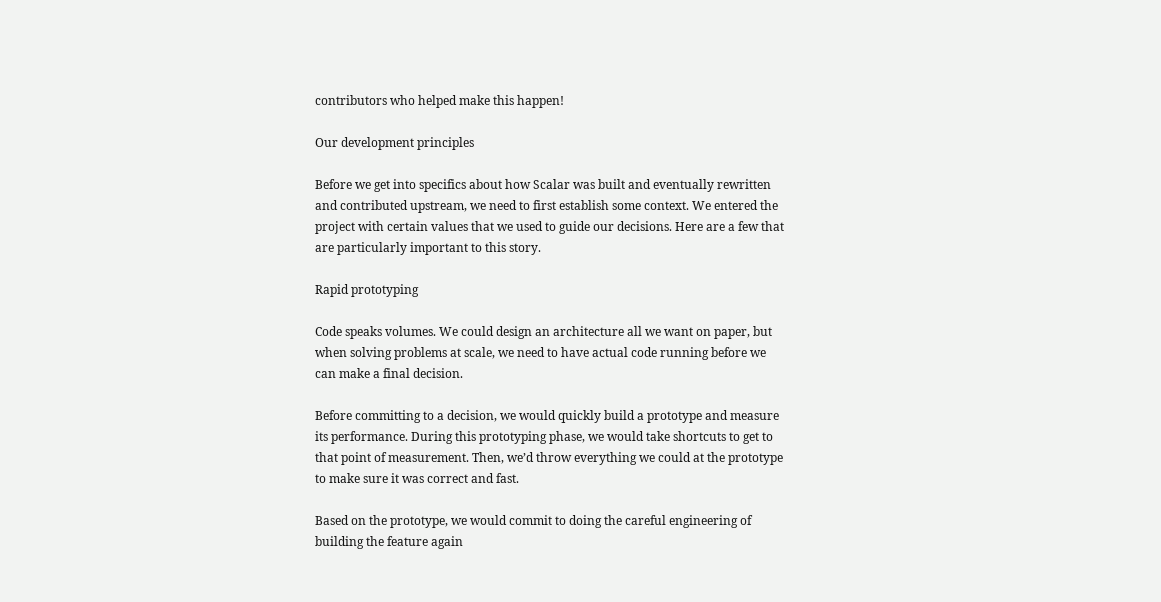contributors who helped make this happen!

Our development principles

Before we get into specifics about how Scalar was built and eventually rewritten and contributed upstream, we need to first establish some context. We entered the project with certain values that we used to guide our decisions. Here are a few that are particularly important to this story.

Rapid prototyping

Code speaks volumes. We could design an architecture all we want on paper, but when solving problems at scale, we need to have actual code running before we can make a final decision.

Before committing to a decision, we would quickly build a prototype and measure its performance. During this prototyping phase, we would take shortcuts to get to that point of measurement. Then, we’d throw everything we could at the prototype to make sure it was correct and fast.

Based on the prototype, we would commit to doing the careful engineering of building the feature again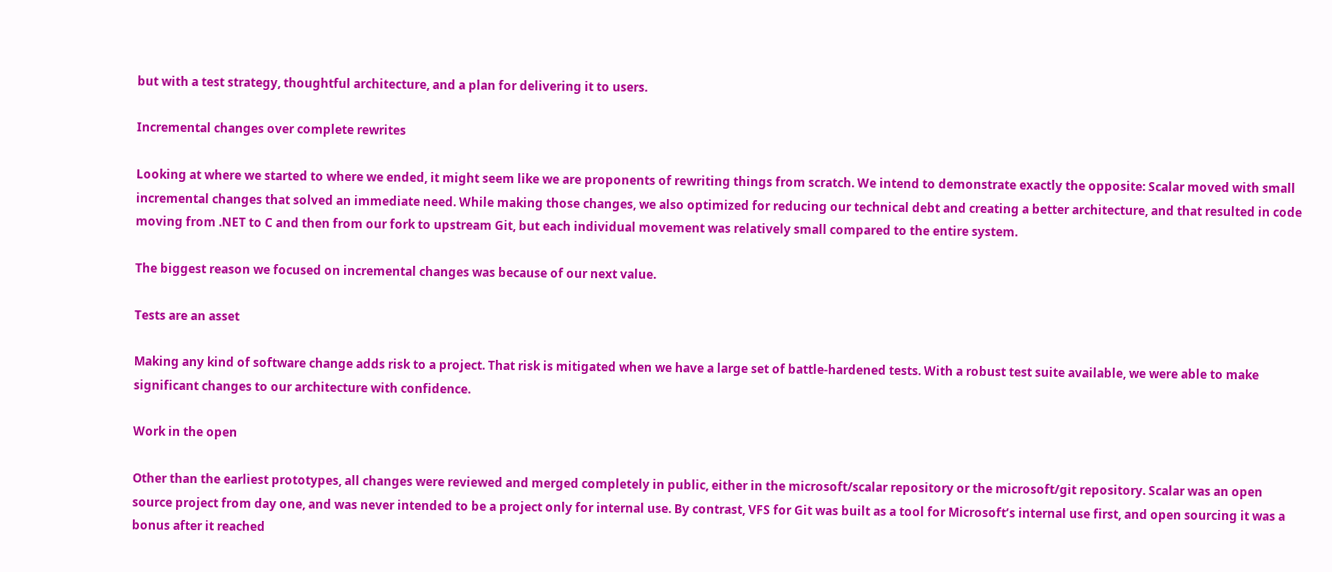but with a test strategy, thoughtful architecture, and a plan for delivering it to users.

Incremental changes over complete rewrites

Looking at where we started to where we ended, it might seem like we are proponents of rewriting things from scratch. We intend to demonstrate exactly the opposite: Scalar moved with small incremental changes that solved an immediate need. While making those changes, we also optimized for reducing our technical debt and creating a better architecture, and that resulted in code moving from .NET to C and then from our fork to upstream Git, but each individual movement was relatively small compared to the entire system.

The biggest reason we focused on incremental changes was because of our next value.

Tests are an asset

Making any kind of software change adds risk to a project. That risk is mitigated when we have a large set of battle-hardened tests. With a robust test suite available, we were able to make significant changes to our architecture with confidence.

Work in the open

Other than the earliest prototypes, all changes were reviewed and merged completely in public, either in the microsoft/scalar repository or the microsoft/git repository. Scalar was an open source project from day one, and was never intended to be a project only for internal use. By contrast, VFS for Git was built as a tool for Microsoft’s internal use first, and open sourcing it was a bonus after it reached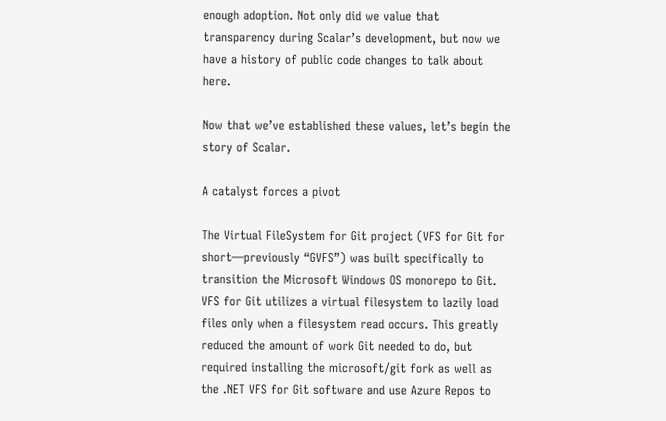enough adoption. Not only did we value that transparency during Scalar’s development, but now we have a history of public code changes to talk about here.

Now that we’ve established these values, let’s begin the story of Scalar.

A catalyst forces a pivot

The Virtual FileSystem for Git project (VFS for Git for short—previously “GVFS”) was built specifically to transition the Microsoft Windows OS monorepo to Git. VFS for Git utilizes a virtual filesystem to lazily load files only when a filesystem read occurs. This greatly reduced the amount of work Git needed to do, but required installing the microsoft/git fork as well as the .NET VFS for Git software and use Azure Repos to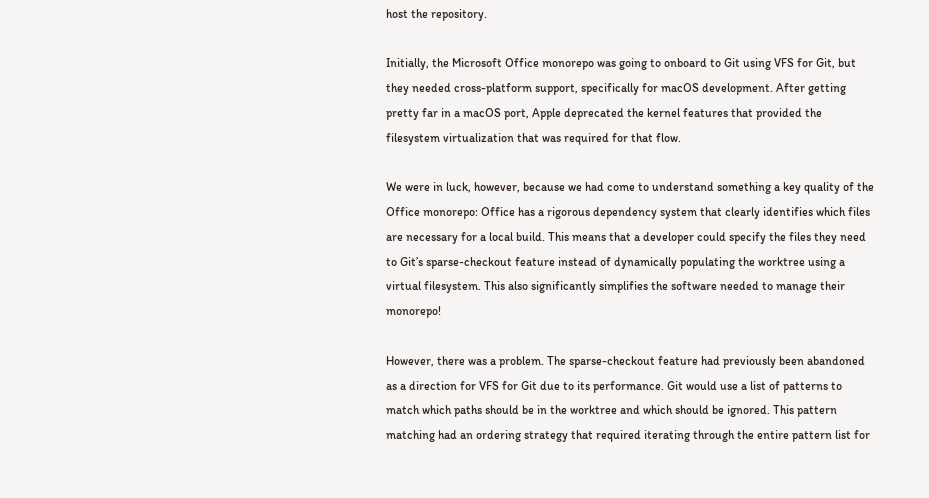host the repository.

Initially, the Microsoft Office monorepo was going to onboard to Git using VFS for Git, but they needed cross-platform support, specifically for macOS development. After getting pretty far in a macOS port, Apple deprecated the kernel features that provided the filesystem virtualization that was required for that flow.

We were in luck, however, because we had come to understand something a key quality of the Office monorepo: Office has a rigorous dependency system that clearly identifies which files are necessary for a local build. This means that a developer could specify the files they need to Git’s sparse-checkout feature instead of dynamically populating the worktree using a virtual filesystem. This also significantly simplifies the software needed to manage their monorepo!

However, there was a problem. The sparse-checkout feature had previously been abandoned as a direction for VFS for Git due to its performance. Git would use a list of patterns to match which paths should be in the worktree and which should be ignored. This pattern matching had an ordering strategy that required iterating through the entire pattern list for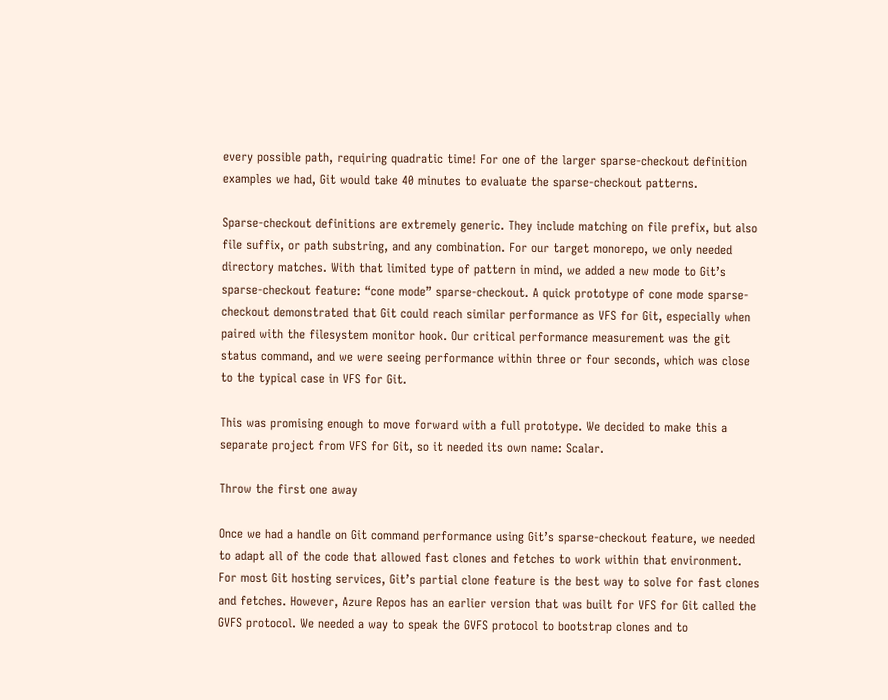every possible path, requiring quadratic time! For one of the larger sparse-checkout definition examples we had, Git would take 40 minutes to evaluate the sparse-checkout patterns.

Sparse-checkout definitions are extremely generic. They include matching on file prefix, but also file suffix, or path substring, and any combination. For our target monorepo, we only needed directory matches. With that limited type of pattern in mind, we added a new mode to Git’s sparse-checkout feature: “cone mode” sparse-checkout. A quick prototype of cone mode sparse-checkout demonstrated that Git could reach similar performance as VFS for Git, especially when paired with the filesystem monitor hook. Our critical performance measurement was the git status command, and we were seeing performance within three or four seconds, which was close to the typical case in VFS for Git.

This was promising enough to move forward with a full prototype. We decided to make this a separate project from VFS for Git, so it needed its own name: Scalar.

Throw the first one away

Once we had a handle on Git command performance using Git’s sparse-checkout feature, we needed to adapt all of the code that allowed fast clones and fetches to work within that environment. For most Git hosting services, Git’s partial clone feature is the best way to solve for fast clones and fetches. However, Azure Repos has an earlier version that was built for VFS for Git called the GVFS protocol. We needed a way to speak the GVFS protocol to bootstrap clones and to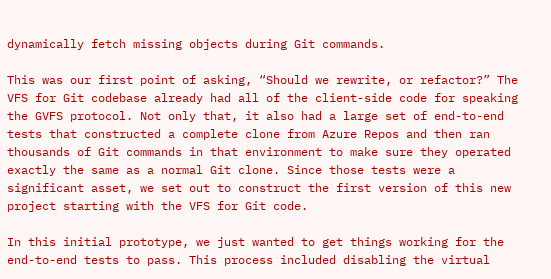dynamically fetch missing objects during Git commands.

This was our first point of asking, “Should we rewrite, or refactor?” The VFS for Git codebase already had all of the client-side code for speaking the GVFS protocol. Not only that, it also had a large set of end-to-end tests that constructed a complete clone from Azure Repos and then ran thousands of Git commands in that environment to make sure they operated exactly the same as a normal Git clone. Since those tests were a significant asset, we set out to construct the first version of this new project starting with the VFS for Git code.

In this initial prototype, we just wanted to get things working for the end-to-end tests to pass. This process included disabling the virtual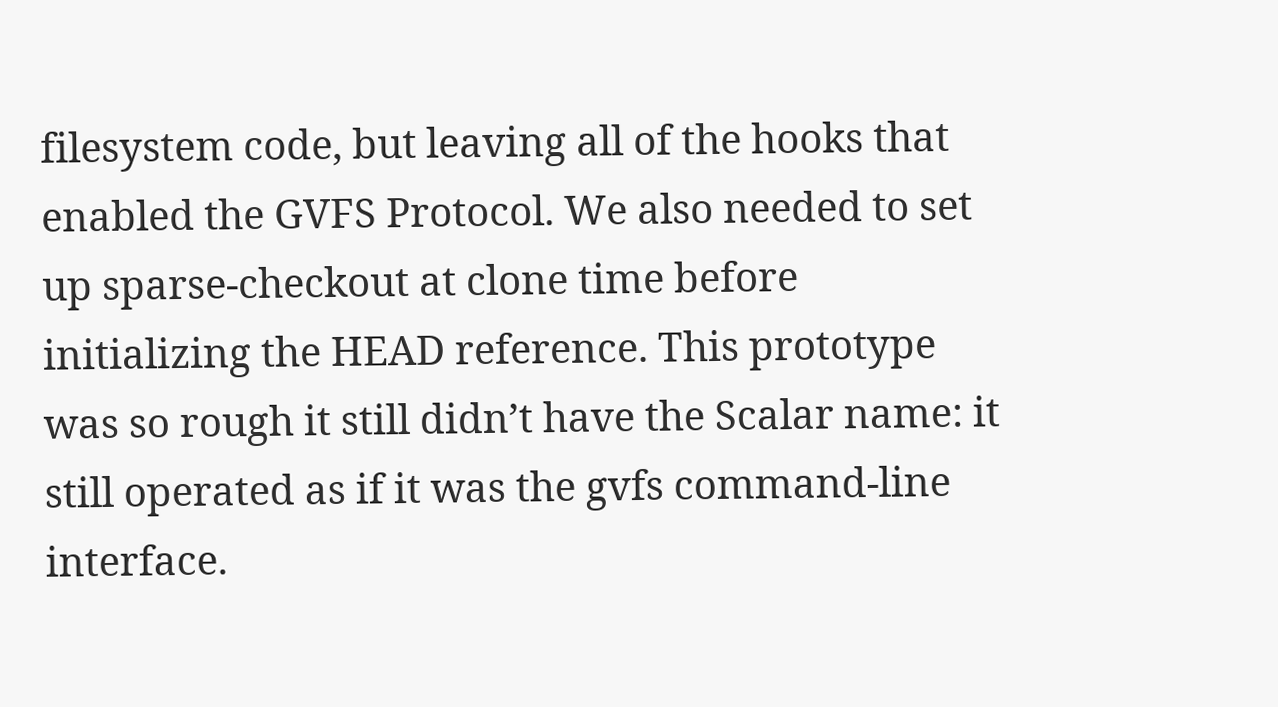filesystem code, but leaving all of the hooks that enabled the GVFS Protocol. We also needed to set up sparse-checkout at clone time before initializing the HEAD reference. This prototype was so rough it still didn’t have the Scalar name: it still operated as if it was the gvfs command-line interface.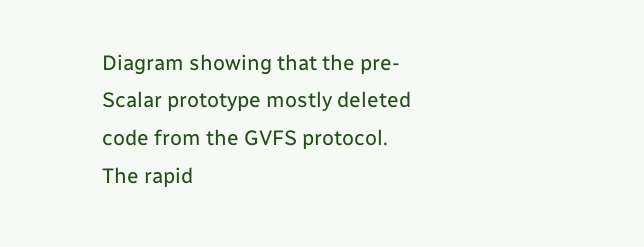Diagram showing that the pre-Scalar prototype mostly deleted code from the GVFS protocol.
The rapid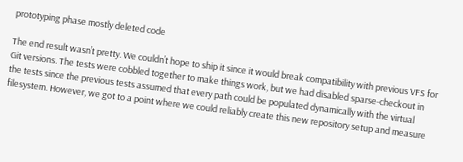prototyping phase mostly deleted code

The end result wasn’t pretty. We couldn’t hope to ship it since it would break compatibility with previous VFS for Git versions. The tests were cobbled together to make things work, but we had disabled sparse-checkout in the tests since the previous tests assumed that every path could be populated dynamically with the virtual filesystem. However, we got to a point where we could reliably create this new repository setup and measure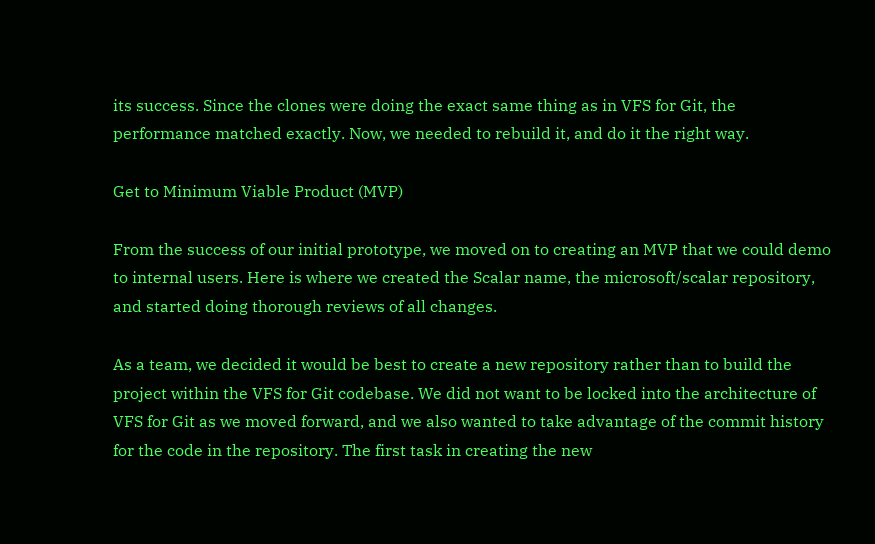its success. Since the clones were doing the exact same thing as in VFS for Git, the performance matched exactly. Now, we needed to rebuild it, and do it the right way.

Get to Minimum Viable Product (MVP)

From the success of our initial prototype, we moved on to creating an MVP that we could demo to internal users. Here is where we created the Scalar name, the microsoft/scalar repository, and started doing thorough reviews of all changes.

As a team, we decided it would be best to create a new repository rather than to build the project within the VFS for Git codebase. We did not want to be locked into the architecture of VFS for Git as we moved forward, and we also wanted to take advantage of the commit history for the code in the repository. The first task in creating the new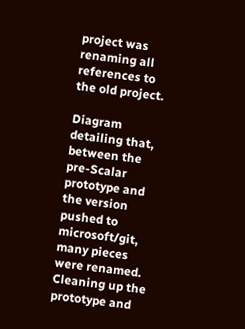project was renaming all references to the old project.

Diagram detailing that, between the pre-Scalar prototype and the version pushed to microsoft/git, many pieces were renamed.
Cleaning up the prototype and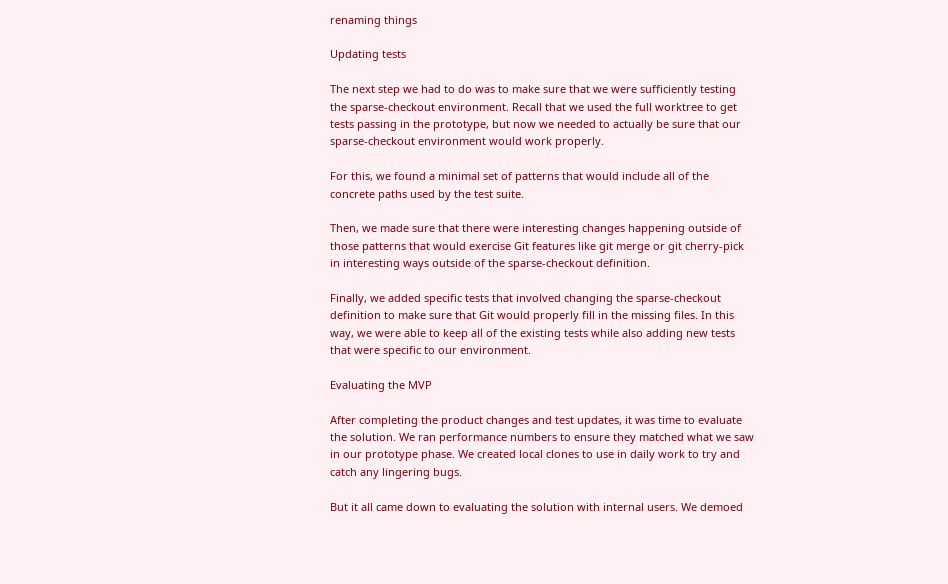renaming things

Updating tests

The next step we had to do was to make sure that we were sufficiently testing the sparse-checkout environment. Recall that we used the full worktree to get tests passing in the prototype, but now we needed to actually be sure that our sparse-checkout environment would work properly.

For this, we found a minimal set of patterns that would include all of the concrete paths used by the test suite.

Then, we made sure that there were interesting changes happening outside of those patterns that would exercise Git features like git merge or git cherry-pick in interesting ways outside of the sparse-checkout definition.

Finally, we added specific tests that involved changing the sparse-checkout definition to make sure that Git would properly fill in the missing files. In this way, we were able to keep all of the existing tests while also adding new tests that were specific to our environment.

Evaluating the MVP

After completing the product changes and test updates, it was time to evaluate the solution. We ran performance numbers to ensure they matched what we saw in our prototype phase. We created local clones to use in daily work to try and catch any lingering bugs.

But it all came down to evaluating the solution with internal users. We demoed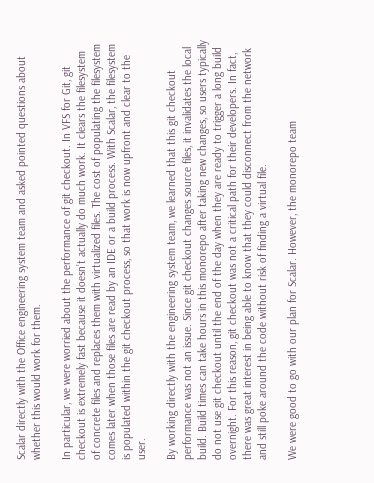Scalar directly with the Office engineering system team and asked pointed questions about whether this would work for them.

In particular, we were worried about the performance of git checkout. In VFS for Git, git checkout is extremely fast because it doesn’t actually do much work. It clears the filesystem of concrete files and replaces them with virtualized files. The cost of populating the filesystem comes later when those files are read by an IDE or a build process. With Scalar, the filesystem is populated within the git checkout process, so that work is now upfront and clear to the user.

By working directly with the engineering system team, we learned that this git checkout performance was not an issue. Since git checkout changes source files, it invalidates the local build. Build times can take hours in this monorepo after taking new changes, so users typically do not use git checkout until the end of the day when they are ready to trigger a long build overnight. For this reason, git checkout was not a critical path for their developers. In fact, there was great interest in being able to know that they could disconnect from the network and still poke around the code without risk of finding a virtual file.

We were good to go with our plan for Scalar. However, the monorepo team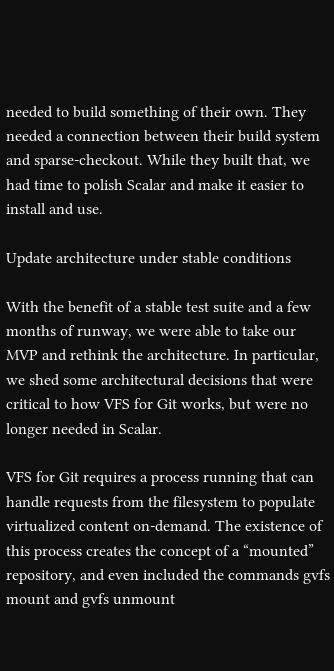needed to build something of their own. They needed a connection between their build system and sparse-checkout. While they built that, we had time to polish Scalar and make it easier to install and use.

Update architecture under stable conditions

With the benefit of a stable test suite and a few months of runway, we were able to take our MVP and rethink the architecture. In particular, we shed some architectural decisions that were critical to how VFS for Git works, but were no longer needed in Scalar.

VFS for Git requires a process running that can handle requests from the filesystem to populate virtualized content on-demand. The existence of this process creates the concept of a “mounted” repository, and even included the commands gvfs mount and gvfs unmount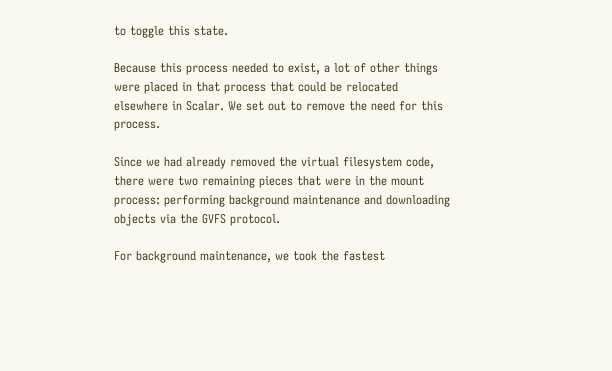to toggle this state.

Because this process needed to exist, a lot of other things were placed in that process that could be relocated elsewhere in Scalar. We set out to remove the need for this process.

Since we had already removed the virtual filesystem code, there were two remaining pieces that were in the mount process: performing background maintenance and downloading objects via the GVFS protocol.

For background maintenance, we took the fastest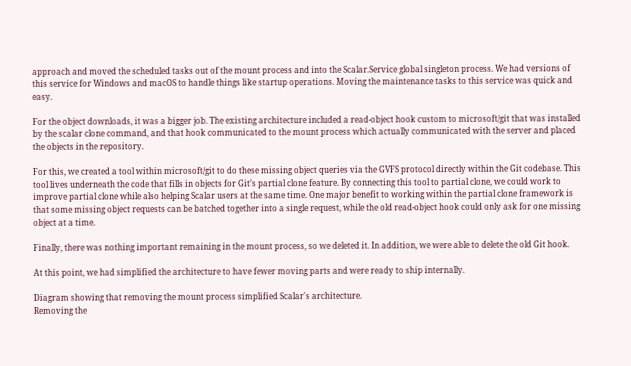approach and moved the scheduled tasks out of the mount process and into the Scalar.Service global singleton process. We had versions of this service for Windows and macOS to handle things like startup operations. Moving the maintenance tasks to this service was quick and easy.

For the object downloads, it was a bigger job. The existing architecture included a read-object hook custom to microsoft/git that was installed by the scalar clone command, and that hook communicated to the mount process which actually communicated with the server and placed the objects in the repository.

For this, we created a tool within microsoft/git to do these missing object queries via the GVFS protocol directly within the Git codebase. This tool lives underneath the code that fills in objects for Git’s partial clone feature. By connecting this tool to partial clone, we could work to improve partial clone while also helping Scalar users at the same time. One major benefit to working within the partial clone framework is that some missing object requests can be batched together into a single request, while the old read-object hook could only ask for one missing object at a time.

Finally, there was nothing important remaining in the mount process, so we deleted it. In addition, we were able to delete the old Git hook.

At this point, we had simplified the architecture to have fewer moving parts and were ready to ship internally.

Diagram showing that removing the mount process simplified Scalar's architecture.
Removing the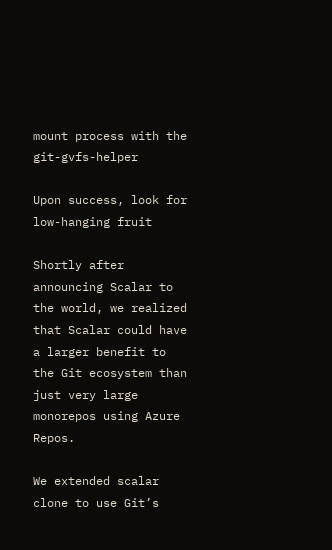mount process with the git-gvfs-helper

Upon success, look for low-hanging fruit

Shortly after announcing Scalar to the world, we realized that Scalar could have a larger benefit to the Git ecosystem than just very large monorepos using Azure Repos.

We extended scalar clone to use Git’s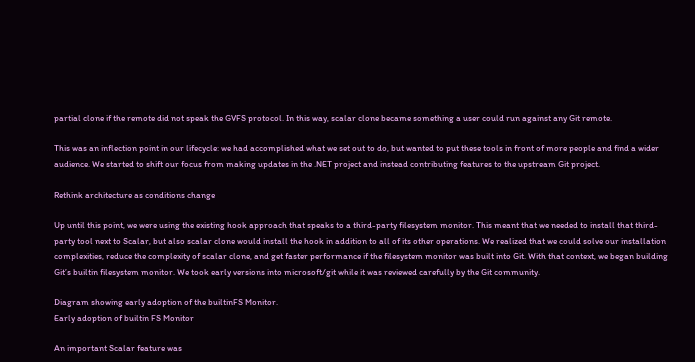partial clone if the remote did not speak the GVFS protocol. In this way, scalar clone became something a user could run against any Git remote.

This was an inflection point in our lifecycle: we had accomplished what we set out to do, but wanted to put these tools in front of more people and find a wider audience. We started to shift our focus from making updates in the .NET project and instead contributing features to the upstream Git project.

Rethink architecture as conditions change

Up until this point, we were using the existing hook approach that speaks to a third-party filesystem monitor. This meant that we needed to install that third-party tool next to Scalar, but also scalar clone would install the hook in addition to all of its other operations. We realized that we could solve our installation complexities, reduce the complexity of scalar clone, and get faster performance if the filesystem monitor was built into Git. With that context, we began building Git’s builtin filesystem monitor. We took early versions into microsoft/git while it was reviewed carefully by the Git community.

Diagram showing early adoption of the builtinFS Monitor.
Early adoption of builtin FS Monitor

An important Scalar feature was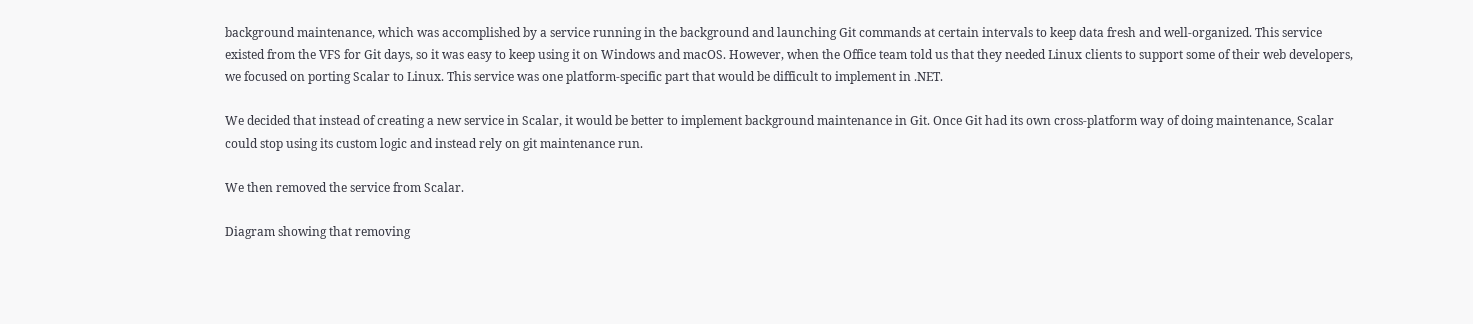background maintenance, which was accomplished by a service running in the background and launching Git commands at certain intervals to keep data fresh and well-organized. This service existed from the VFS for Git days, so it was easy to keep using it on Windows and macOS. However, when the Office team told us that they needed Linux clients to support some of their web developers, we focused on porting Scalar to Linux. This service was one platform-specific part that would be difficult to implement in .NET.

We decided that instead of creating a new service in Scalar, it would be better to implement background maintenance in Git. Once Git had its own cross-platform way of doing maintenance, Scalar could stop using its custom logic and instead rely on git maintenance run.

We then removed the service from Scalar.

Diagram showing that removing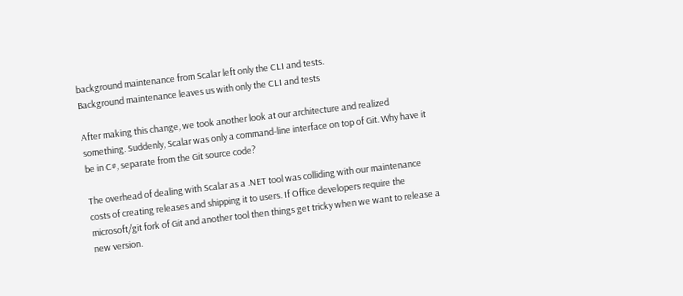background maintenance from Scalar left only the CLI and tests.
Background maintenance leaves us with only the CLI and tests

After making this change, we took another look at our architecture and realized something. Suddenly, Scalar was only a command-line interface on top of Git. Why have it be in C#, separate from the Git source code?

The overhead of dealing with Scalar as a .NET tool was colliding with our maintenance costs of creating releases and shipping it to users. If Office developers require the microsoft/git fork of Git and another tool then things get tricky when we want to release a new version.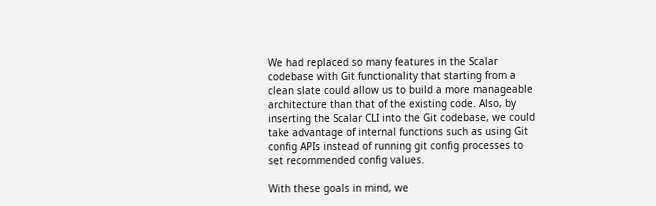We had replaced so many features in the Scalar codebase with Git functionality that starting from a clean slate could allow us to build a more manageable architecture than that of the existing code. Also, by inserting the Scalar CLI into the Git codebase, we could take advantage of internal functions such as using Git config APIs instead of running git config processes to set recommended config values.

With these goals in mind, we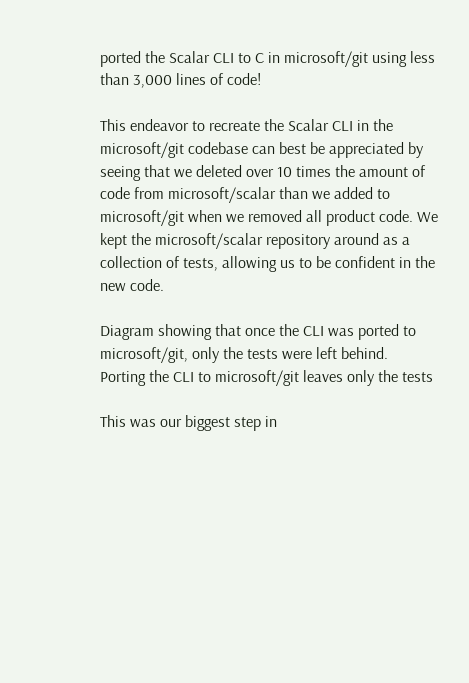ported the Scalar CLI to C in microsoft/git using less than 3,000 lines of code!

This endeavor to recreate the Scalar CLI in the microsoft/git codebase can best be appreciated by seeing that we deleted over 10 times the amount of code from microsoft/scalar than we added to microsoft/git when we removed all product code. We kept the microsoft/scalar repository around as a collection of tests, allowing us to be confident in the new code.

Diagram showing that once the CLI was ported to microsoft/git, only the tests were left behind.
Porting the CLI to microsoft/git leaves only the tests

This was our biggest step in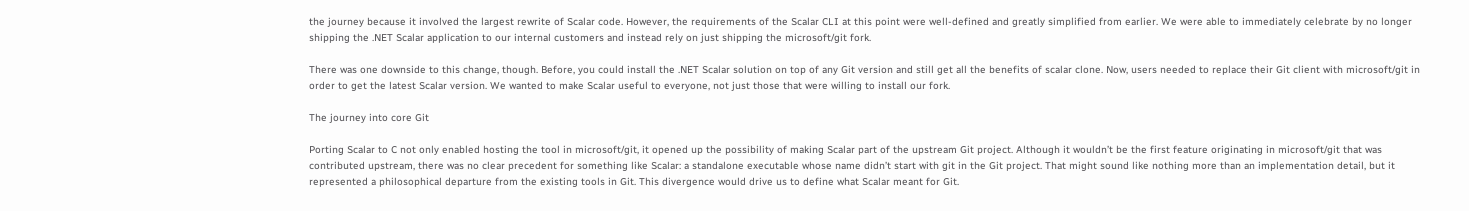the journey because it involved the largest rewrite of Scalar code. However, the requirements of the Scalar CLI at this point were well-defined and greatly simplified from earlier. We were able to immediately celebrate by no longer shipping the .NET Scalar application to our internal customers and instead rely on just shipping the microsoft/git fork.

There was one downside to this change, though. Before, you could install the .NET Scalar solution on top of any Git version and still get all the benefits of scalar clone. Now, users needed to replace their Git client with microsoft/git in order to get the latest Scalar version. We wanted to make Scalar useful to everyone, not just those that were willing to install our fork.

The journey into core Git

Porting Scalar to C not only enabled hosting the tool in microsoft/git, it opened up the possibility of making Scalar part of the upstream Git project. Although it wouldn’t be the first feature originating in microsoft/git that was contributed upstream, there was no clear precedent for something like Scalar: a standalone executable whose name didn’t start with git in the Git project. That might sound like nothing more than an implementation detail, but it represented a philosophical departure from the existing tools in Git. This divergence would drive us to define what Scalar meant for Git.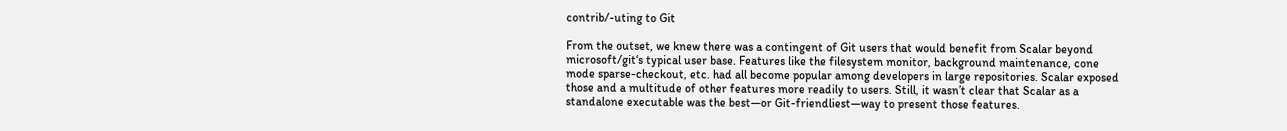contrib/-uting to Git

From the outset, we knew there was a contingent of Git users that would benefit from Scalar beyond microsoft/git‘s typical user base. Features like the filesystem monitor, background maintenance, cone mode sparse-checkout, etc. had all become popular among developers in large repositories. Scalar exposed those and a multitude of other features more readily to users. Still, it wasn’t clear that Scalar as a standalone executable was the best—or Git-friendliest—way to present those features.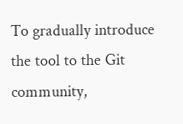To gradually introduce the tool to the Git community,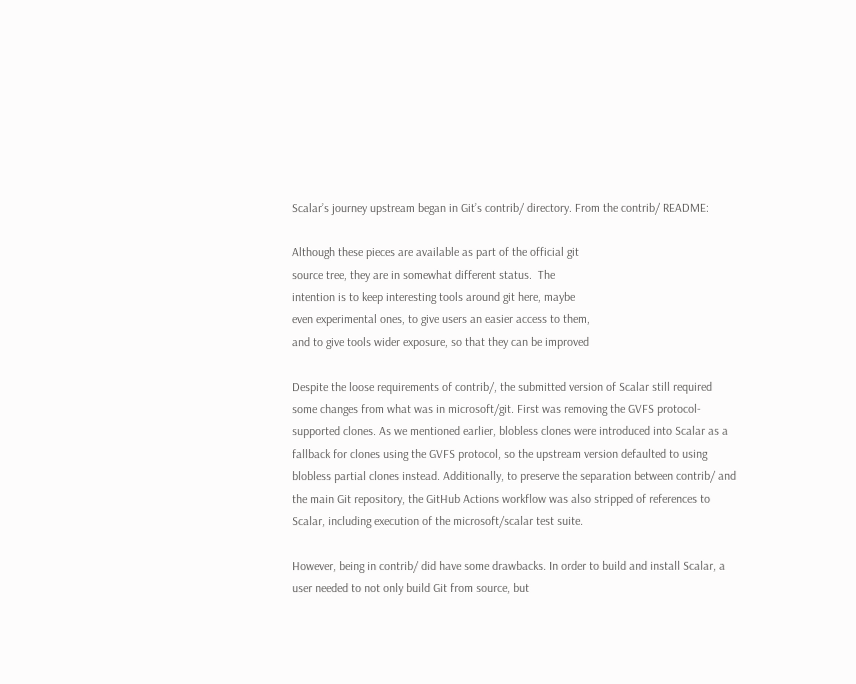Scalar’s journey upstream began in Git’s contrib/ directory. From the contrib/ README:

Although these pieces are available as part of the official git
source tree, they are in somewhat different status.  The
intention is to keep interesting tools around git here, maybe
even experimental ones, to give users an easier access to them,
and to give tools wider exposure, so that they can be improved

Despite the loose requirements of contrib/, the submitted version of Scalar still required some changes from what was in microsoft/git. First was removing the GVFS protocol-supported clones. As we mentioned earlier, blobless clones were introduced into Scalar as a fallback for clones using the GVFS protocol, so the upstream version defaulted to using blobless partial clones instead. Additionally, to preserve the separation between contrib/ and the main Git repository, the GitHub Actions workflow was also stripped of references to Scalar, including execution of the microsoft/scalar test suite.

However, being in contrib/ did have some drawbacks. In order to build and install Scalar, a user needed to not only build Git from source, but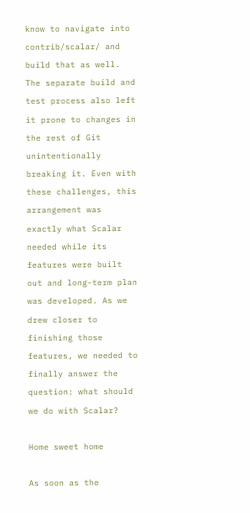know to navigate into contrib/scalar/ and build that as well. The separate build and test process also left it prone to changes in the rest of Git unintentionally breaking it. Even with these challenges, this arrangement was exactly what Scalar needed while its features were built out and long-term plan was developed. As we drew closer to finishing those features, we needed to finally answer the question: what should we do with Scalar?

Home sweet home

As soon as the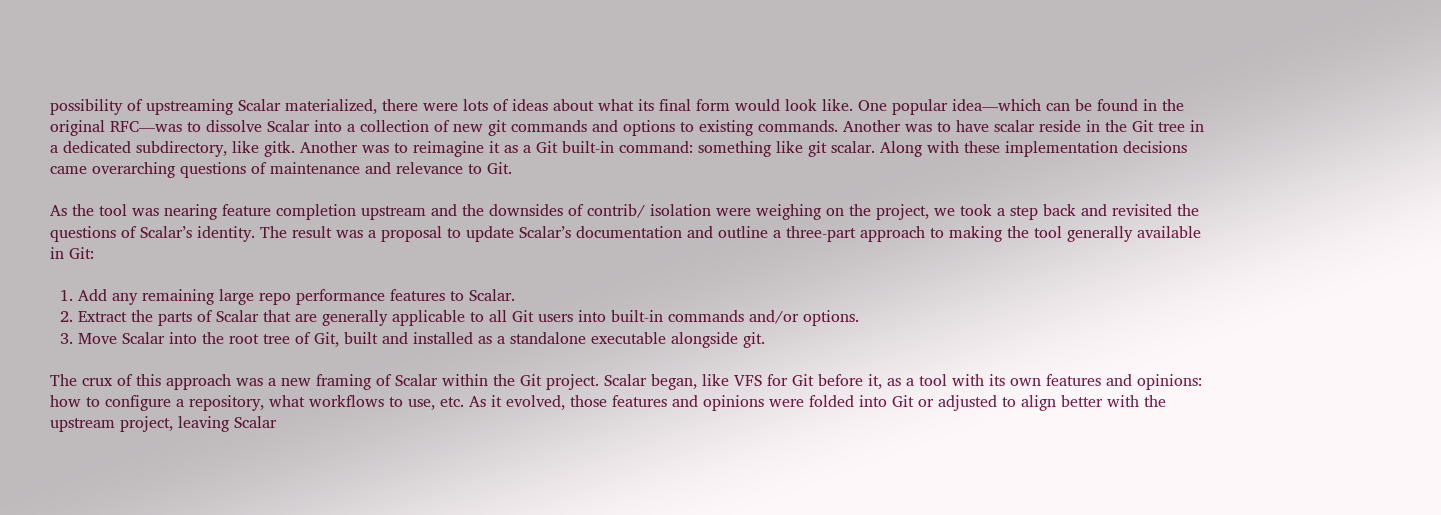possibility of upstreaming Scalar materialized, there were lots of ideas about what its final form would look like. One popular idea—which can be found in the original RFC—was to dissolve Scalar into a collection of new git commands and options to existing commands. Another was to have scalar reside in the Git tree in a dedicated subdirectory, like gitk. Another was to reimagine it as a Git built-in command: something like git scalar. Along with these implementation decisions came overarching questions of maintenance and relevance to Git.

As the tool was nearing feature completion upstream and the downsides of contrib/ isolation were weighing on the project, we took a step back and revisited the questions of Scalar’s identity. The result was a proposal to update Scalar’s documentation and outline a three-part approach to making the tool generally available in Git:

  1. Add any remaining large repo performance features to Scalar.
  2. Extract the parts of Scalar that are generally applicable to all Git users into built-in commands and/or options.
  3. Move Scalar into the root tree of Git, built and installed as a standalone executable alongside git.

The crux of this approach was a new framing of Scalar within the Git project. Scalar began, like VFS for Git before it, as a tool with its own features and opinions: how to configure a repository, what workflows to use, etc. As it evolved, those features and opinions were folded into Git or adjusted to align better with the upstream project, leaving Scalar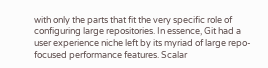with only the parts that fit the very specific role of configuring large repositories. In essence, Git had a user experience niche left by its myriad of large repo-focused performance features. Scalar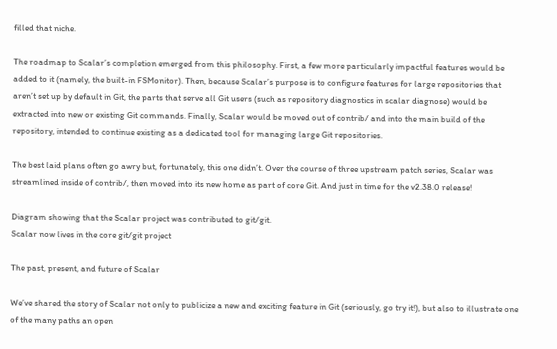filled that niche.

The roadmap to Scalar’s completion emerged from this philosophy. First, a few more particularly impactful features would be added to it (namely, the built-in FSMonitor). Then, because Scalar’s purpose is to configure features for large repositories that aren’t set up by default in Git, the parts that serve all Git users (such as repository diagnostics in scalar diagnose) would be extracted into new or existing Git commands. Finally, Scalar would be moved out of contrib/ and into the main build of the repository, intended to continue existing as a dedicated tool for managing large Git repositories.

The best laid plans often go awry but, fortunately, this one didn’t. Over the course of three upstream patch series, Scalar was streamlined inside of contrib/, then moved into its new home as part of core Git. And just in time for the v2.38.0 release!

Diagram showing that the Scalar project was contributed to git/git.
Scalar now lives in the core git/git project

The past, present, and future of Scalar

We’ve shared the story of Scalar not only to publicize a new and exciting feature in Git (seriously, go try it!), but also to illustrate one of the many paths an open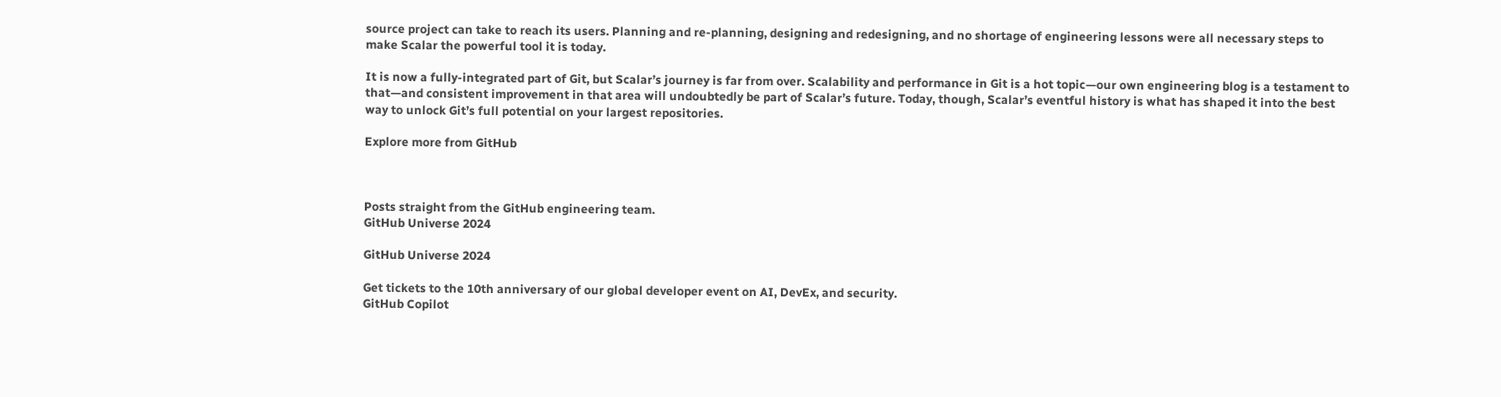source project can take to reach its users. Planning and re-planning, designing and redesigning, and no shortage of engineering lessons were all necessary steps to make Scalar the powerful tool it is today.

It is now a fully-integrated part of Git, but Scalar’s journey is far from over. Scalability and performance in Git is a hot topic—our own engineering blog is a testament to that—and consistent improvement in that area will undoubtedly be part of Scalar’s future. Today, though, Scalar’s eventful history is what has shaped it into the best way to unlock Git’s full potential on your largest repositories.

Explore more from GitHub



Posts straight from the GitHub engineering team.
GitHub Universe 2024

GitHub Universe 2024

Get tickets to the 10th anniversary of our global developer event on AI, DevEx, and security.
GitHub Copilot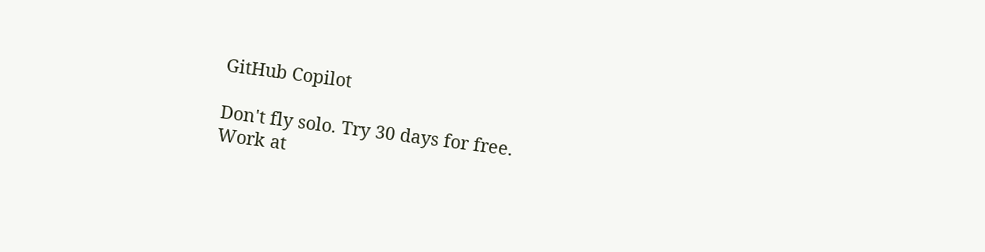GitHub Copilot

Don't fly solo. Try 30 days for free.
Work at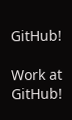GitHub!

Work at GitHub!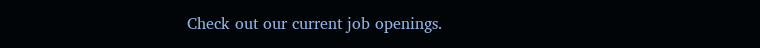Check out our current job openings.